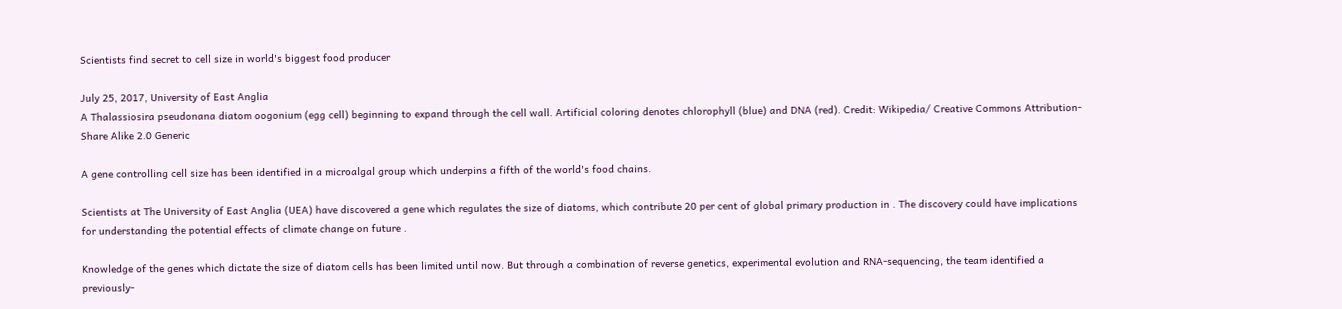Scientists find secret to cell size in world's biggest food producer

July 25, 2017, University of East Anglia
A Thalassiosira pseudonana diatom oogonium (egg cell) beginning to expand through the cell wall. Artificial coloring denotes chlorophyll (blue) and DNA (red). Credit: Wikipedia/ Creative Commons Attribution-Share Alike 2.0 Generic

A gene controlling cell size has been identified in a microalgal group which underpins a fifth of the world's food chains.

Scientists at The University of East Anglia (UEA) have discovered a gene which regulates the size of diatoms, which contribute 20 per cent of global primary production in . The discovery could have implications for understanding the potential effects of climate change on future .

Knowledge of the genes which dictate the size of diatom cells has been limited until now. But through a combination of reverse genetics, experimental evolution and RNA-sequencing, the team identified a previously-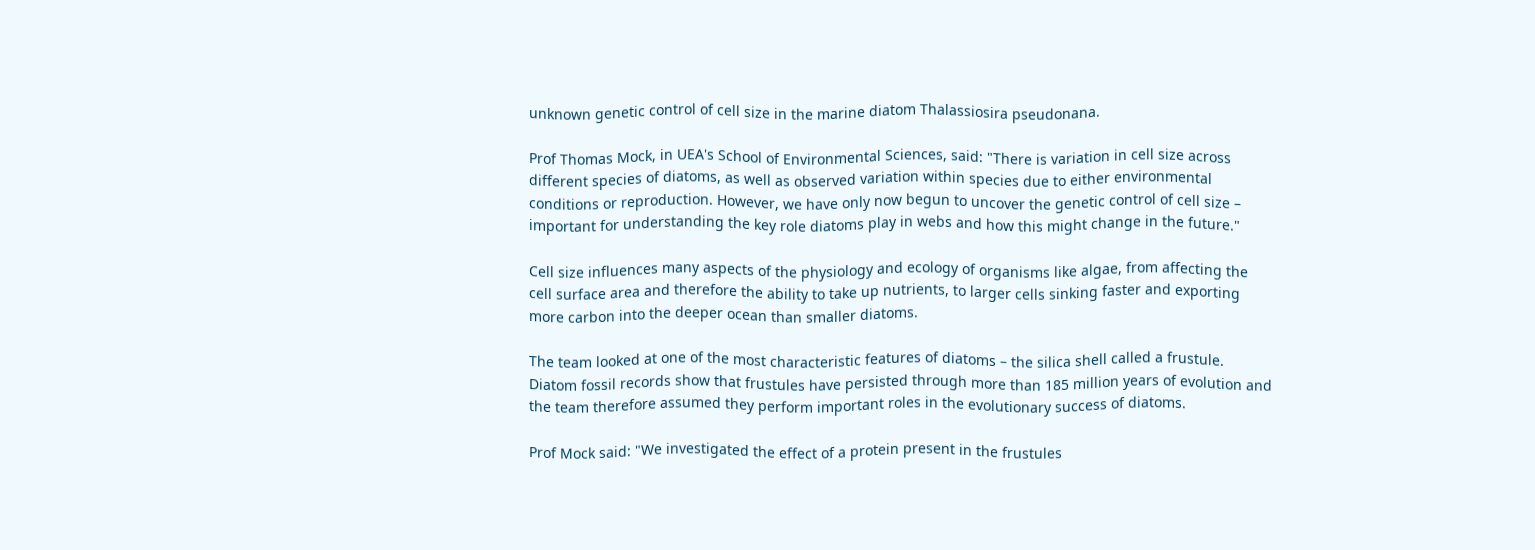unknown genetic control of cell size in the marine diatom Thalassiosira pseudonana.

Prof Thomas Mock, in UEA's School of Environmental Sciences, said: "There is variation in cell size across different species of diatoms, as well as observed variation within species due to either environmental conditions or reproduction. However, we have only now begun to uncover the genetic control of cell size – important for understanding the key role diatoms play in webs and how this might change in the future."

Cell size influences many aspects of the physiology and ecology of organisms like algae, from affecting the cell surface area and therefore the ability to take up nutrients, to larger cells sinking faster and exporting more carbon into the deeper ocean than smaller diatoms.

The team looked at one of the most characteristic features of diatoms – the silica shell called a frustule. Diatom fossil records show that frustules have persisted through more than 185 million years of evolution and the team therefore assumed they perform important roles in the evolutionary success of diatoms.

Prof Mock said: "We investigated the effect of a protein present in the frustules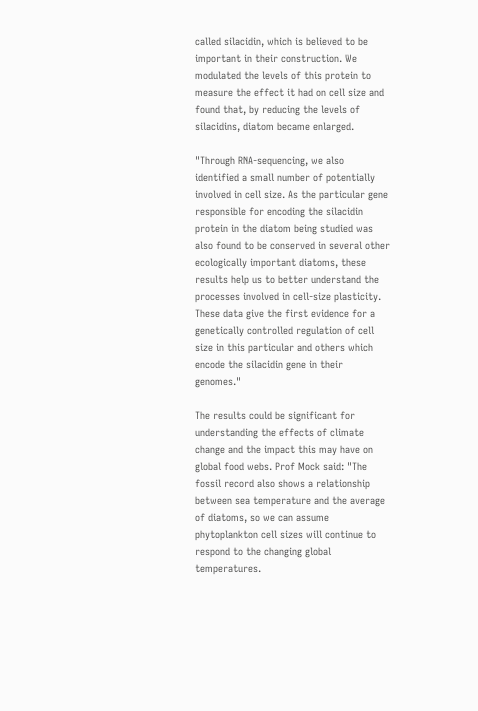called silacidin, which is believed to be important in their construction. We modulated the levels of this protein to measure the effect it had on cell size and found that, by reducing the levels of silacidins, diatom became enlarged.

"Through RNA-sequencing, we also identified a small number of potentially involved in cell size. As the particular gene responsible for encoding the silacidin protein in the diatom being studied was also found to be conserved in several other ecologically important diatoms, these results help us to better understand the processes involved in cell-size plasticity. These data give the first evidence for a genetically controlled regulation of cell size in this particular and others which encode the silacidin gene in their genomes."

The results could be significant for understanding the effects of climate change and the impact this may have on global food webs. Prof Mock said: "The fossil record also shows a relationship between sea temperature and the average of diatoms, so we can assume phytoplankton cell sizes will continue to respond to the changing global temperatures.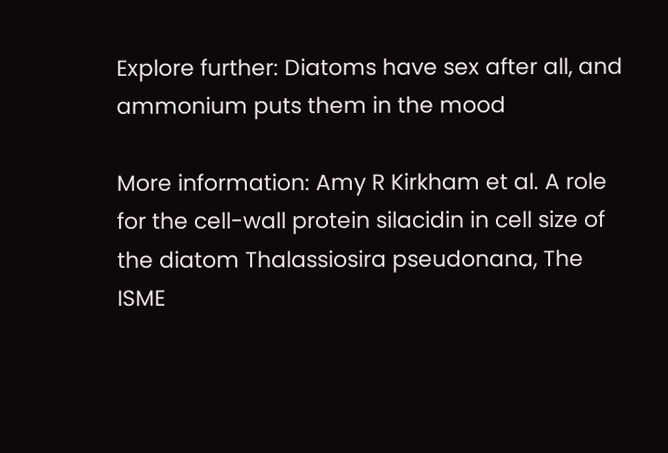Explore further: Diatoms have sex after all, and ammonium puts them in the mood

More information: Amy R Kirkham et al. A role for the cell-wall protein silacidin in cell size of the diatom Thalassiosira pseudonana, The ISME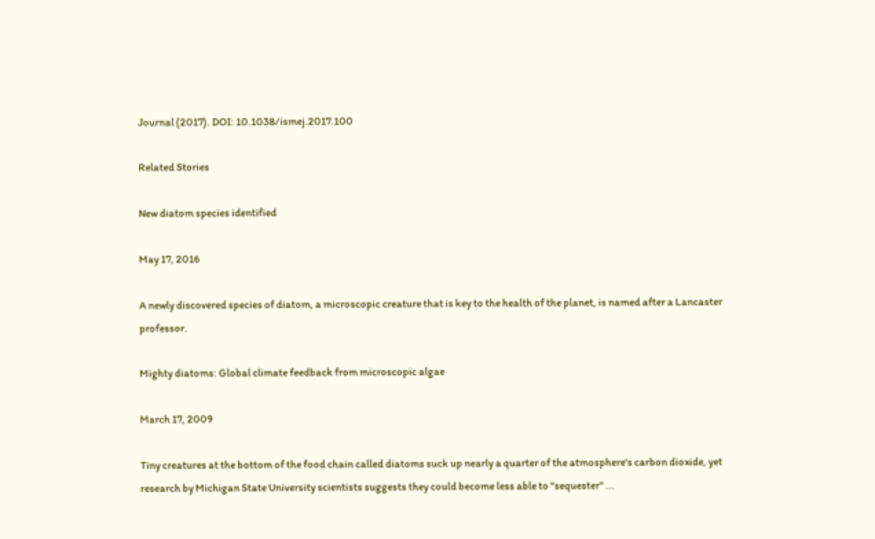Journal (2017). DOI: 10.1038/ismej.2017.100

Related Stories

New diatom species identified

May 17, 2016

A newly discovered species of diatom, a microscopic creature that is key to the health of the planet, is named after a Lancaster professor.

Mighty diatoms: Global climate feedback from microscopic algae

March 17, 2009

Tiny creatures at the bottom of the food chain called diatoms suck up nearly a quarter of the atmosphere's carbon dioxide, yet research by Michigan State University scientists suggests they could become less able to "sequester" ...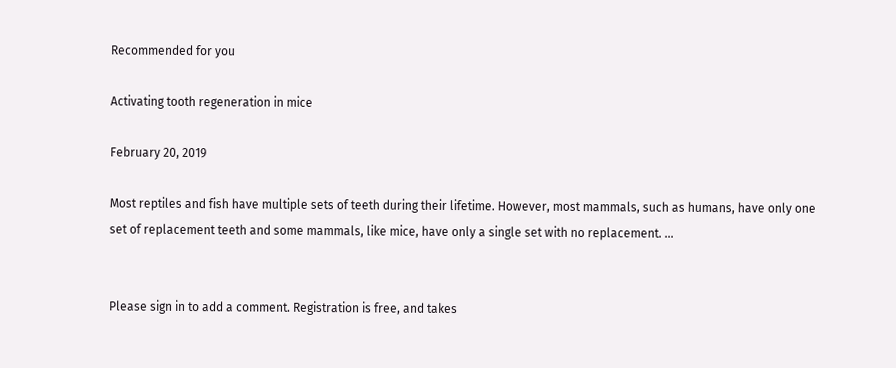Recommended for you

Activating tooth regeneration in mice

February 20, 2019

Most reptiles and fish have multiple sets of teeth during their lifetime. However, most mammals, such as humans, have only one set of replacement teeth and some mammals, like mice, have only a single set with no replacement. ...


Please sign in to add a comment. Registration is free, and takes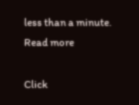less than a minute. Read more

Click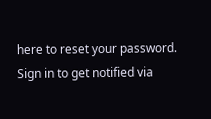here to reset your password.
Sign in to get notified via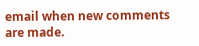email when new comments are made.